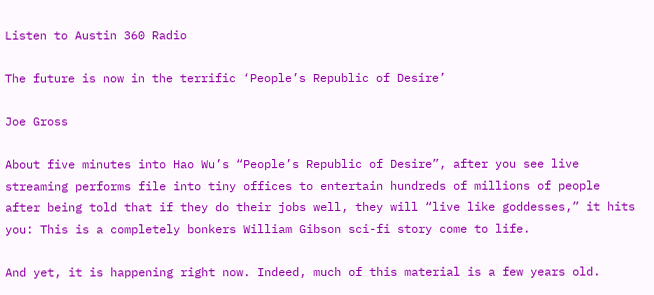Listen to Austin 360 Radio

The future is now in the terrific ‘People’s Republic of Desire’

Joe Gross

About five minutes into Hao Wu’s “People’s Republic of Desire”, after you see live streaming performs file into tiny offices to entertain hundreds of millions of people after being told that if they do their jobs well, they will “live like goddesses,” it hits you: This is a completely bonkers William Gibson sci-fi story come to life.

And yet, it is happening right now. Indeed, much of this material is a few years old.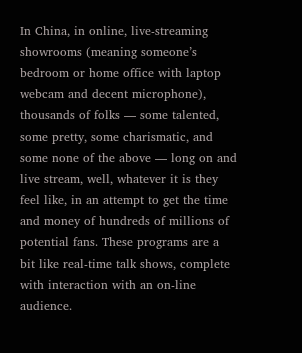In China, in online, live-streaming showrooms (meaning someone’s bedroom or home office with laptop webcam and decent microphone), thousands of folks — some talented, some pretty, some charismatic, and some none of the above — long on and live stream, well, whatever it is they feel like, in an attempt to get the time and money of hundreds of millions of potential fans. These programs are a bit like real-time talk shows, complete with interaction with an on-line audience.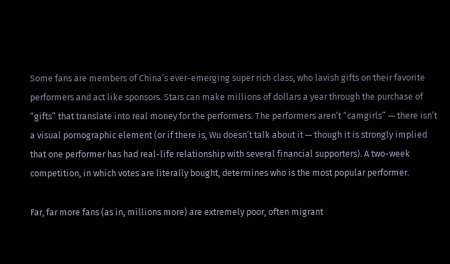Some fans are members of China’s ever-emerging super rich class, who lavish gifts on their favorite performers and act like sponsors. Stars can make millions of dollars a year through the purchase of “gifts” that translate into real money for the performers. The performers aren’t “camgirls” — there isn’t a visual pornographic element (or if there is, Wu doesn’t talk about it — though it is strongly implied that one performer has had real-life relationship with several financial supporters). A two-week competition, in which votes are literally bought, determines who is the most popular performer.

Far, far more fans (as in, millions more) are extremely poor, often migrant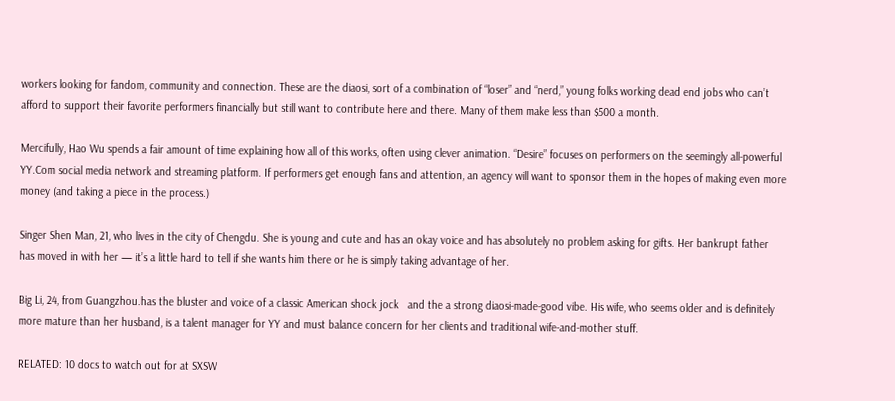workers looking for fandom, community and connection. These are the diaosi, sort of a combination of “loser” and “nerd,” young folks working dead end jobs who can’t afford to support their favorite performers financially but still want to contribute here and there. Many of them make less than $500 a month.

Mercifully, Hao Wu spends a fair amount of time explaining how all of this works, often using clever animation. “Desire” focuses on performers on the seemingly all-powerful YY.Com social media network and streaming platform. If performers get enough fans and attention, an agency will want to sponsor them in the hopes of making even more money (and taking a piece in the process.)

Singer Shen Man, 21, who lives in the city of Chengdu. She is young and cute and has an okay voice and has absolutely no problem asking for gifts. Her bankrupt father has moved in with her — it’s a little hard to tell if she wants him there or he is simply taking advantage of her.

Big Li, 24, from Guangzhou.has the bluster and voice of a classic American shock jock   and the a strong diaosi-made-good vibe. His wife, who seems older and is definitely more mature than her husband, is a talent manager for YY and must balance concern for her clients and traditional wife-and-mother stuff.

RELATED: 10 docs to watch out for at SXSW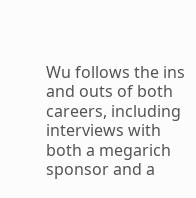Wu follows the ins and outs of both careers, including interviews with both a megarich sponsor and a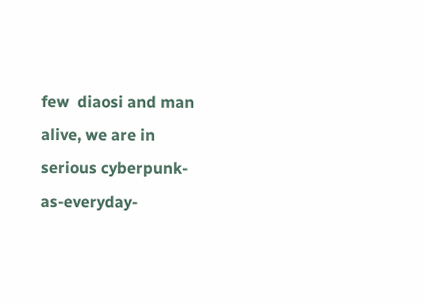few  diaosi and man alive, we are in serious cyberpunk-as-everyday-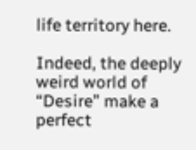life territory here.

Indeed, the deeply weird world of “Desire” make a perfect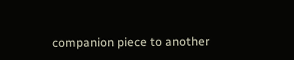companion piece to another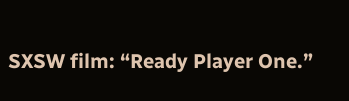SXSW film: “Ready Player One.”